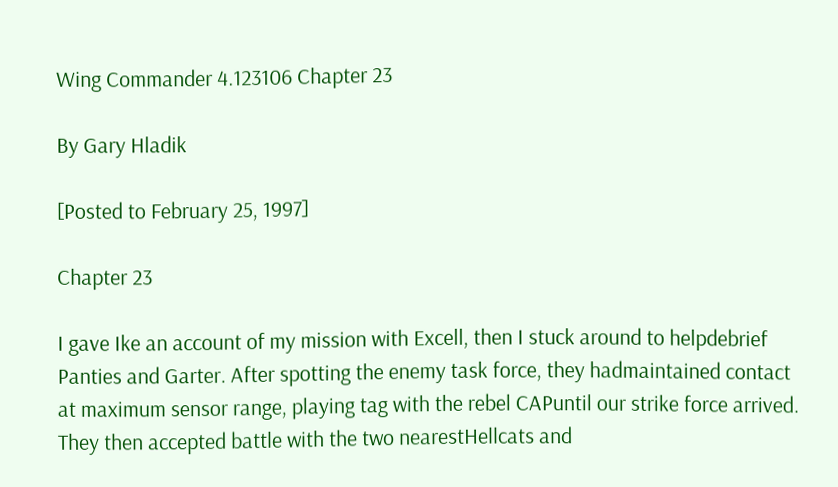Wing Commander 4.123106 Chapter 23

By Gary Hladik

[Posted to February 25, 1997]

Chapter 23

I gave Ike an account of my mission with Excell, then I stuck around to helpdebrief Panties and Garter. After spotting the enemy task force, they hadmaintained contact at maximum sensor range, playing tag with the rebel CAPuntil our strike force arrived. They then accepted battle with the two nearestHellcats and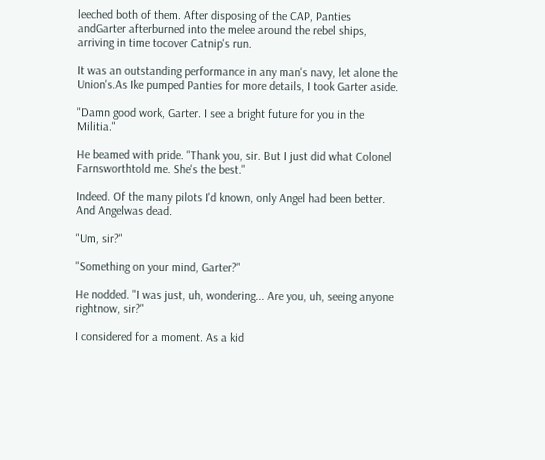leeched both of them. After disposing of the CAP, Panties andGarter afterburned into the melee around the rebel ships, arriving in time tocover Catnip's run.

It was an outstanding performance in any man's navy, let alone the Union's.As Ike pumped Panties for more details, I took Garter aside.

"Damn good work, Garter. I see a bright future for you in the Militia."

He beamed with pride. "Thank you, sir. But I just did what Colonel Farnsworthtold me. She's the best."

Indeed. Of the many pilots I'd known, only Angel had been better. And Angelwas dead.

"Um, sir?"

"Something on your mind, Garter?"

He nodded. "I was just, uh, wondering... Are you, uh, seeing anyone rightnow, sir?"

I considered for a moment. As a kid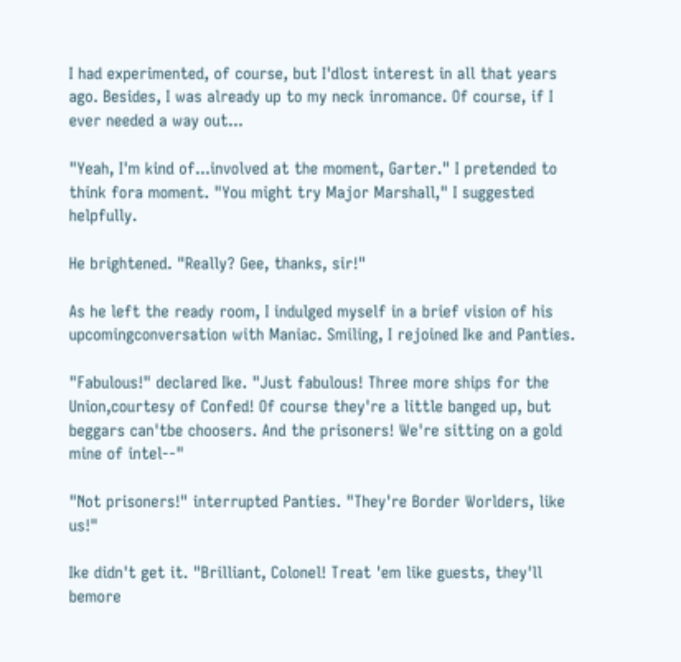I had experimented, of course, but I'dlost interest in all that years ago. Besides, I was already up to my neck inromance. Of course, if I ever needed a way out...

"Yeah, I'm kind of...involved at the moment, Garter." I pretended to think fora moment. "You might try Major Marshall," I suggested helpfully.

He brightened. "Really? Gee, thanks, sir!"

As he left the ready room, I indulged myself in a brief vision of his upcomingconversation with Maniac. Smiling, I rejoined Ike and Panties.

"Fabulous!" declared Ike. "Just fabulous! Three more ships for the Union,courtesy of Confed! Of course they're a little banged up, but beggars can'tbe choosers. And the prisoners! We're sitting on a gold mine of intel--"

"Not prisoners!" interrupted Panties. "They're Border Worlders, like us!"

Ike didn't get it. "Brilliant, Colonel! Treat 'em like guests, they'll bemore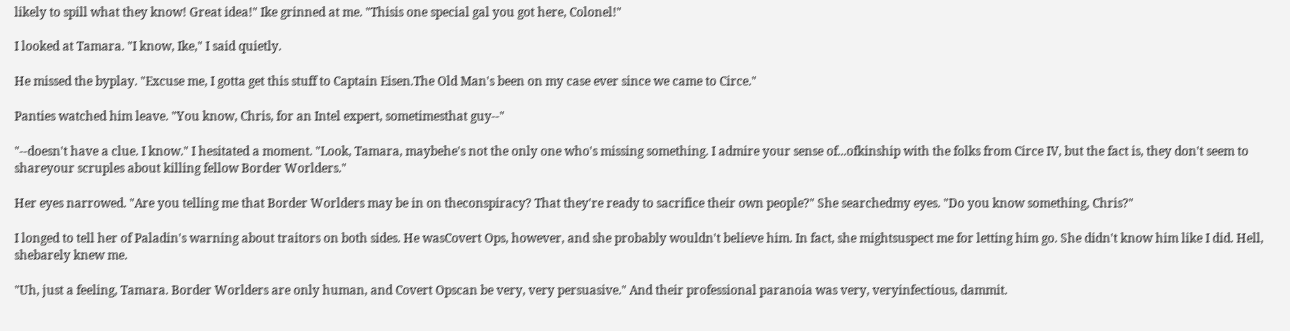likely to spill what they know! Great idea!" Ike grinned at me. "Thisis one special gal you got here, Colonel!"

I looked at Tamara. "I know, Ike," I said quietly.

He missed the byplay. "Excuse me, I gotta get this stuff to Captain Eisen.The Old Man's been on my case ever since we came to Circe."

Panties watched him leave. "You know, Chris, for an Intel expert, sometimesthat guy--"

"--doesn't have a clue. I know." I hesitated a moment. "Look, Tamara, maybehe's not the only one who's missing something. I admire your sense of...ofkinship with the folks from Circe IV, but the fact is, they don't seem to shareyour scruples about killing fellow Border Worlders."

Her eyes narrowed. "Are you telling me that Border Worlders may be in on theconspiracy? That they're ready to sacrifice their own people?" She searchedmy eyes. "Do you know something, Chris?"

I longed to tell her of Paladin's warning about traitors on both sides. He wasCovert Ops, however, and she probably wouldn't believe him. In fact, she mightsuspect me for letting him go. She didn't know him like I did. Hell, shebarely knew me.

"Uh, just a feeling, Tamara. Border Worlders are only human, and Covert Opscan be very, very persuasive." And their professional paranoia was very, veryinfectious, dammit.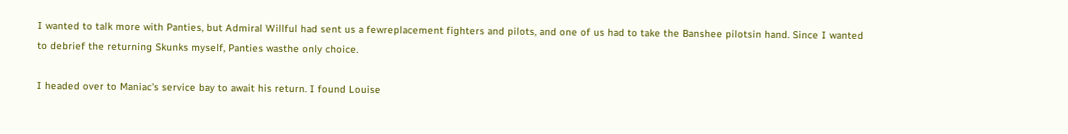I wanted to talk more with Panties, but Admiral Willful had sent us a fewreplacement fighters and pilots, and one of us had to take the Banshee pilotsin hand. Since I wanted to debrief the returning Skunks myself, Panties wasthe only choice.

I headed over to Maniac's service bay to await his return. I found Louise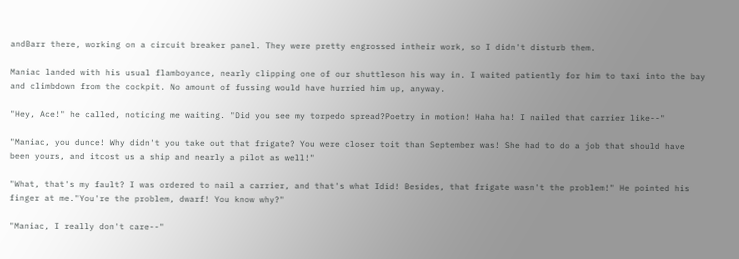andBarr there, working on a circuit breaker panel. They were pretty engrossed intheir work, so I didn't disturb them.

Maniac landed with his usual flamboyance, nearly clipping one of our shuttleson his way in. I waited patiently for him to taxi into the bay and climbdown from the cockpit. No amount of fussing would have hurried him up, anyway.

"Hey, Ace!" he called, noticing me waiting. "Did you see my torpedo spread?Poetry in motion! Haha ha! I nailed that carrier like--"

"Maniac, you dunce! Why didn't you take out that frigate? You were closer toit than September was! She had to do a job that should have been yours, and itcost us a ship and nearly a pilot as well!"

"What, that's my fault? I was ordered to nail a carrier, and that's what Idid! Besides, that frigate wasn't the problem!" He pointed his finger at me."You're the problem, dwarf! You know why?"

"Maniac, I really don't care--"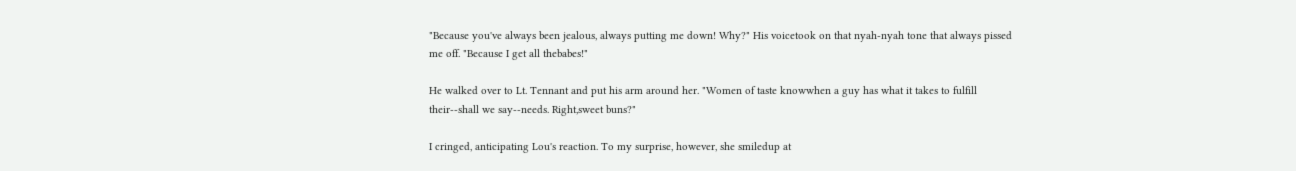"Because you've always been jealous, always putting me down! Why?" His voicetook on that nyah-nyah tone that always pissed me off. "Because I get all thebabes!"

He walked over to Lt. Tennant and put his arm around her. "Women of taste knowwhen a guy has what it takes to fulfill their--shall we say--needs. Right,sweet buns?"

I cringed, anticipating Lou's reaction. To my surprise, however, she smiledup at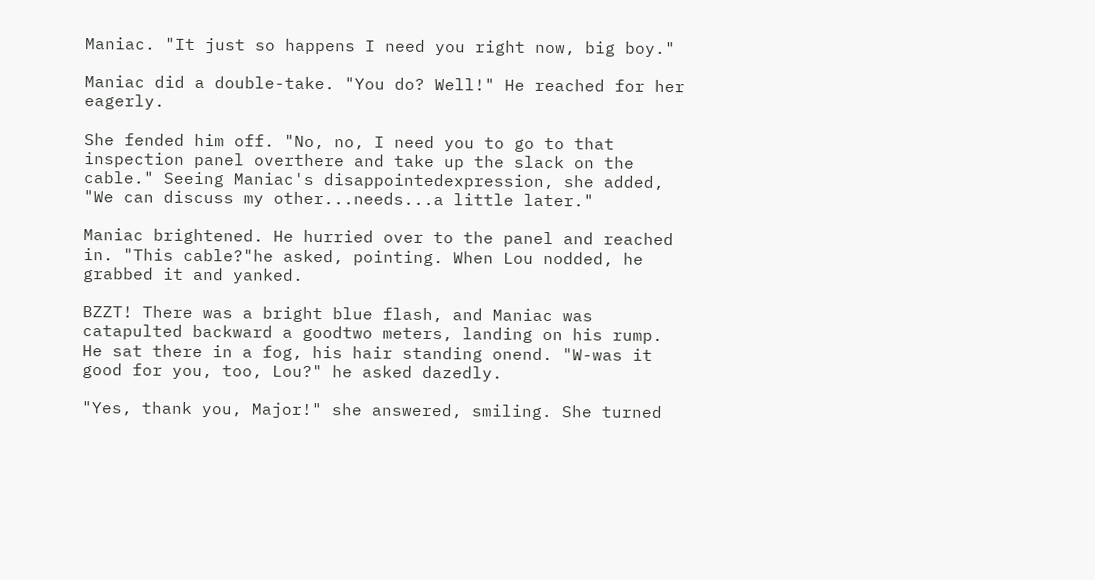Maniac. "It just so happens I need you right now, big boy."

Maniac did a double-take. "You do? Well!" He reached for her eagerly.

She fended him off. "No, no, I need you to go to that inspection panel overthere and take up the slack on the cable." Seeing Maniac's disappointedexpression, she added, "We can discuss my other...needs...a little later."

Maniac brightened. He hurried over to the panel and reached in. "This cable?"he asked, pointing. When Lou nodded, he grabbed it and yanked.

BZZT! There was a bright blue flash, and Maniac was catapulted backward a goodtwo meters, landing on his rump. He sat there in a fog, his hair standing onend. "W-was it good for you, too, Lou?" he asked dazedly.

"Yes, thank you, Major!" she answered, smiling. She turned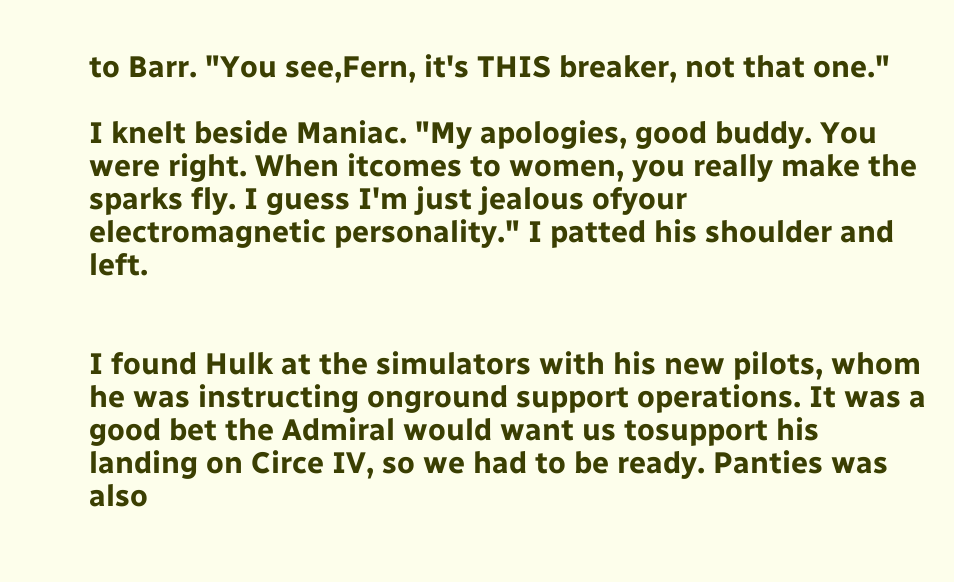to Barr. "You see,Fern, it's THIS breaker, not that one."

I knelt beside Maniac. "My apologies, good buddy. You were right. When itcomes to women, you really make the sparks fly. I guess I'm just jealous ofyour electromagnetic personality." I patted his shoulder and left.


I found Hulk at the simulators with his new pilots, whom he was instructing onground support operations. It was a good bet the Admiral would want us tosupport his landing on Circe IV, so we had to be ready. Panties was also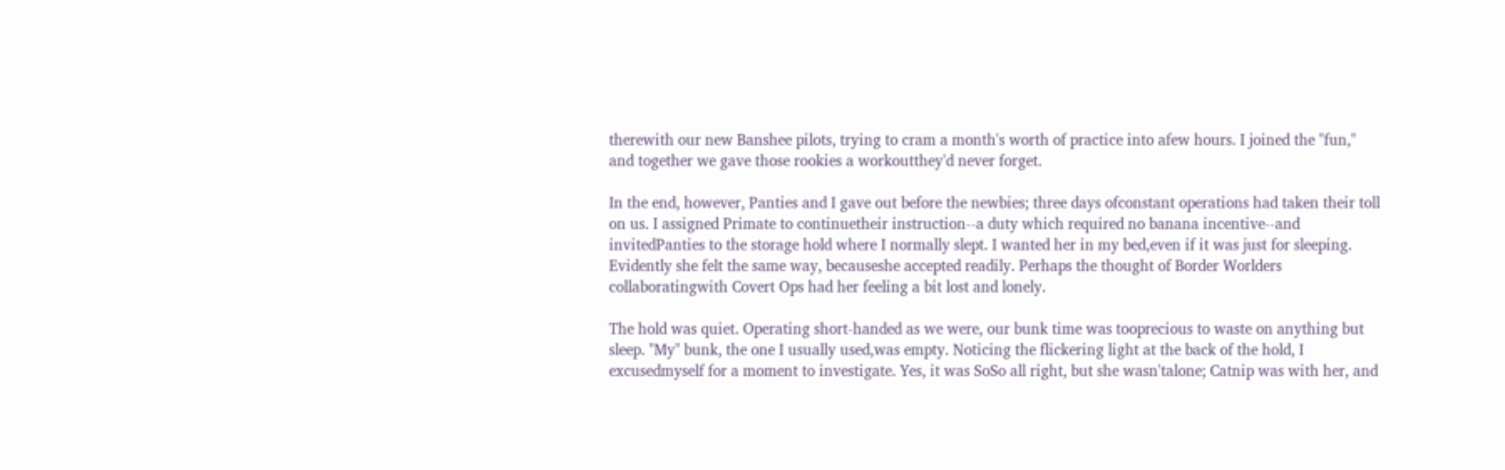therewith our new Banshee pilots, trying to cram a month's worth of practice into afew hours. I joined the "fun," and together we gave those rookies a workoutthey'd never forget.

In the end, however, Panties and I gave out before the newbies; three days ofconstant operations had taken their toll on us. I assigned Primate to continuetheir instruction--a duty which required no banana incentive--and invitedPanties to the storage hold where I normally slept. I wanted her in my bed,even if it was just for sleeping. Evidently she felt the same way, becauseshe accepted readily. Perhaps the thought of Border Worlders collaboratingwith Covert Ops had her feeling a bit lost and lonely.

The hold was quiet. Operating short-handed as we were, our bunk time was tooprecious to waste on anything but sleep. "My" bunk, the one I usually used,was empty. Noticing the flickering light at the back of the hold, I excusedmyself for a moment to investigate. Yes, it was SoSo all right, but she wasn'talone; Catnip was with her, and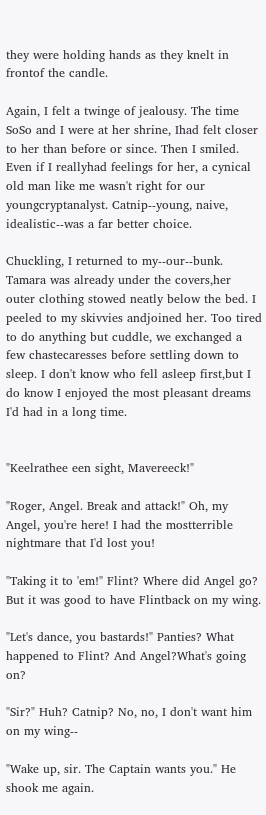they were holding hands as they knelt in frontof the candle.

Again, I felt a twinge of jealousy. The time SoSo and I were at her shrine, Ihad felt closer to her than before or since. Then I smiled. Even if I reallyhad feelings for her, a cynical old man like me wasn't right for our youngcryptanalyst. Catnip--young, naive, idealistic--was a far better choice.

Chuckling, I returned to my--our--bunk. Tamara was already under the covers,her outer clothing stowed neatly below the bed. I peeled to my skivvies andjoined her. Too tired to do anything but cuddle, we exchanged a few chastecaresses before settling down to sleep. I don't know who fell asleep first,but I do know I enjoyed the most pleasant dreams I'd had in a long time.


"Keelrathee een sight, Mavereeck!"

"Roger, Angel. Break and attack!" Oh, my Angel, you're here! I had the mostterrible nightmare that I'd lost you!

"Taking it to 'em!" Flint? Where did Angel go? But it was good to have Flintback on my wing.

"Let's dance, you bastards!" Panties? What happened to Flint? And Angel?What's going on?

"Sir?" Huh? Catnip? No, no, I don't want him on my wing--

"Wake up, sir. The Captain wants you." He shook me again.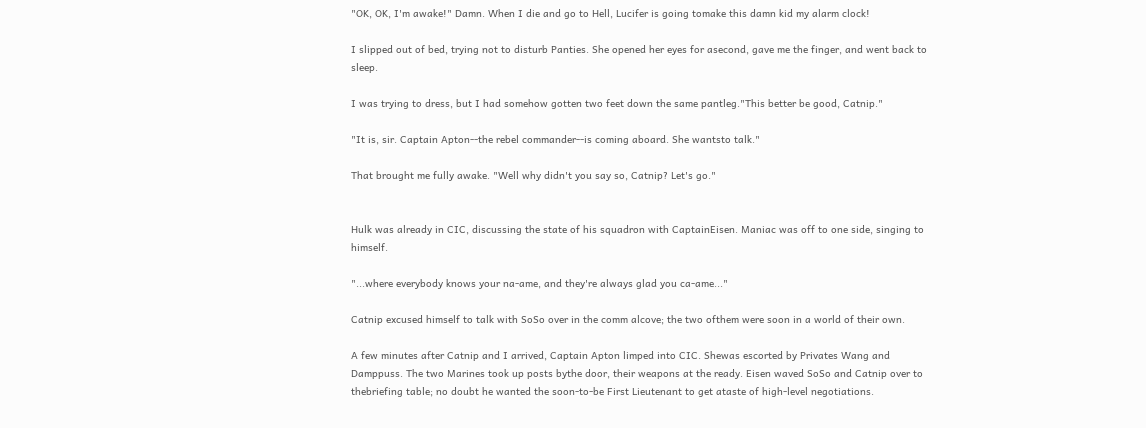"OK, OK, I'm awake!" Damn. When I die and go to Hell, Lucifer is going tomake this damn kid my alarm clock!

I slipped out of bed, trying not to disturb Panties. She opened her eyes for asecond, gave me the finger, and went back to sleep.

I was trying to dress, but I had somehow gotten two feet down the same pantleg."This better be good, Catnip."

"It is, sir. Captain Apton--the rebel commander--is coming aboard. She wantsto talk."

That brought me fully awake. "Well why didn't you say so, Catnip? Let's go."


Hulk was already in CIC, discussing the state of his squadron with CaptainEisen. Maniac was off to one side, singing to himself.

"...where everybody knows your na-ame, and they're always glad you ca-ame..."

Catnip excused himself to talk with SoSo over in the comm alcove; the two ofthem were soon in a world of their own.

A few minutes after Catnip and I arrived, Captain Apton limped into CIC. Shewas escorted by Privates Wang and Damppuss. The two Marines took up posts bythe door, their weapons at the ready. Eisen waved SoSo and Catnip over to thebriefing table; no doubt he wanted the soon-to-be First Lieutenant to get ataste of high-level negotiations.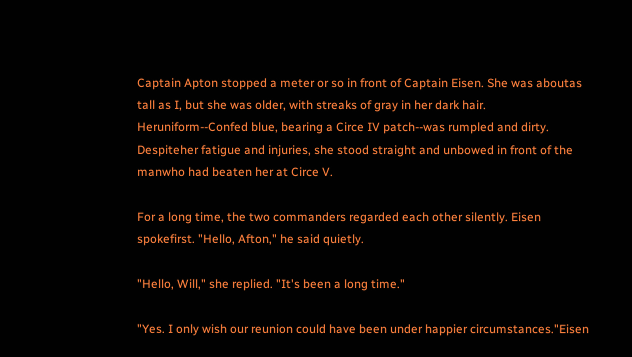Captain Apton stopped a meter or so in front of Captain Eisen. She was aboutas tall as I, but she was older, with streaks of gray in her dark hair. Heruniform--Confed blue, bearing a Circe IV patch--was rumpled and dirty. Despiteher fatigue and injuries, she stood straight and unbowed in front of the manwho had beaten her at Circe V.

For a long time, the two commanders regarded each other silently. Eisen spokefirst. "Hello, Afton," he said quietly.

"Hello, Will," she replied. "It's been a long time."

"Yes. I only wish our reunion could have been under happier circumstances."Eisen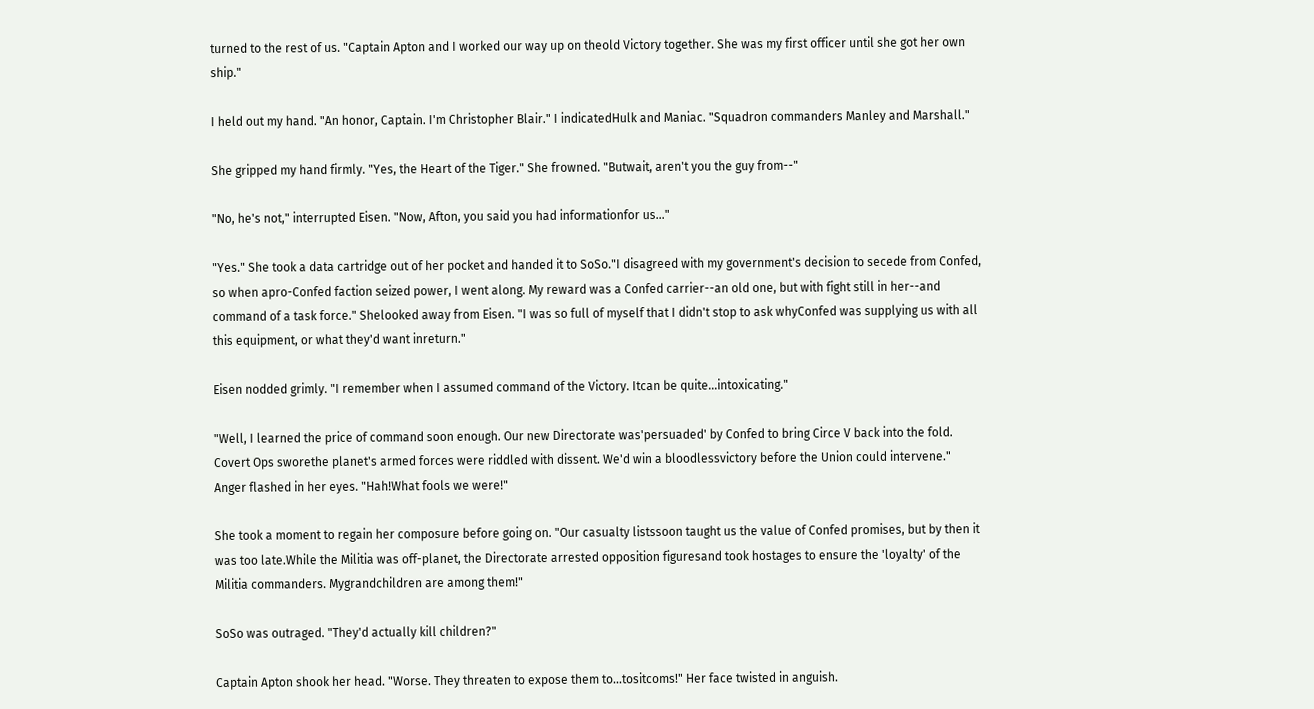turned to the rest of us. "Captain Apton and I worked our way up on theold Victory together. She was my first officer until she got her own ship."

I held out my hand. "An honor, Captain. I'm Christopher Blair." I indicatedHulk and Maniac. "Squadron commanders Manley and Marshall."

She gripped my hand firmly. "Yes, the Heart of the Tiger." She frowned. "Butwait, aren't you the guy from--"

"No, he's not," interrupted Eisen. "Now, Afton, you said you had informationfor us..."

"Yes." She took a data cartridge out of her pocket and handed it to SoSo."I disagreed with my government's decision to secede from Confed, so when apro-Confed faction seized power, I went along. My reward was a Confed carrier--an old one, but with fight still in her--and command of a task force." Shelooked away from Eisen. "I was so full of myself that I didn't stop to ask whyConfed was supplying us with all this equipment, or what they'd want inreturn."

Eisen nodded grimly. "I remember when I assumed command of the Victory. Itcan be quite...intoxicating."

"Well, I learned the price of command soon enough. Our new Directorate was'persuaded' by Confed to bring Circe V back into the fold. Covert Ops sworethe planet's armed forces were riddled with dissent. We'd win a bloodlessvictory before the Union could intervene." Anger flashed in her eyes. "Hah!What fools we were!"

She took a moment to regain her composure before going on. "Our casualty listssoon taught us the value of Confed promises, but by then it was too late.While the Militia was off-planet, the Directorate arrested opposition figuresand took hostages to ensure the 'loyalty' of the Militia commanders. Mygrandchildren are among them!"

SoSo was outraged. "They'd actually kill children?"

Captain Apton shook her head. "Worse. They threaten to expose them to...tositcoms!" Her face twisted in anguish.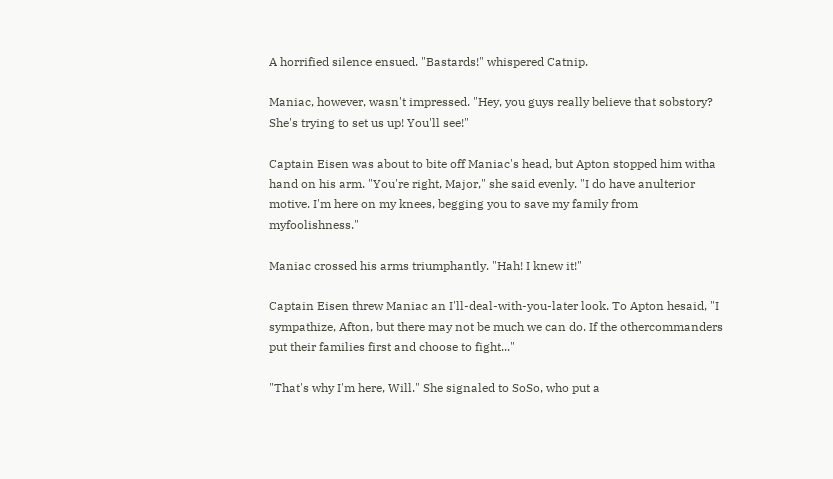A horrified silence ensued. "Bastards!" whispered Catnip.

Maniac, however, wasn't impressed. "Hey, you guys really believe that sobstory? She's trying to set us up! You'll see!"

Captain Eisen was about to bite off Maniac's head, but Apton stopped him witha hand on his arm. "You're right, Major," she said evenly. "I do have anulterior motive. I'm here on my knees, begging you to save my family from myfoolishness."

Maniac crossed his arms triumphantly. "Hah! I knew it!"

Captain Eisen threw Maniac an I'll-deal-with-you-later look. To Apton hesaid, "I sympathize, Afton, but there may not be much we can do. If the othercommanders put their families first and choose to fight..."

"That's why I'm here, Will." She signaled to SoSo, who put a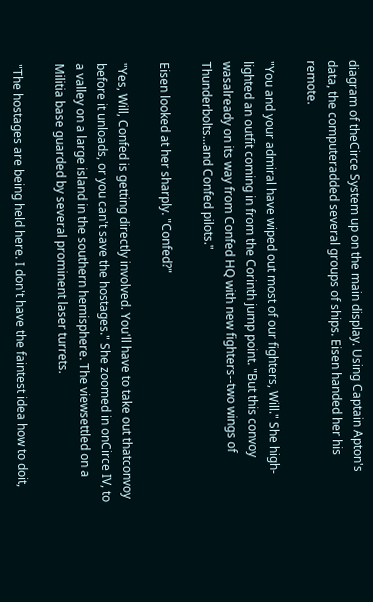diagram of theCirce System up on the main display. Using Captain Apton's data, the computeradded several groups of ships. Eisen handed her his remote.

"You and your admiral have wiped out most of our fighters, Will." She high-lighted an outfit coming in from the Corinth jump point. "But this convoy wasalready on its way from Confed HQ with new fighters--two wings of Thunderbolts...and Confed pilots."

Eisen looked at her sharply. "Confed?"

"Yes, Will, Confed is getting directly involved. You'll have to take out thatconvoy before it unloads, or you can't save the hostages." She zoomed in onCirce IV, to a valley on a large island in the southern hemisphere. The viewsettled on a Militia base guarded by several prominent laser turrets.

"The hostages are being held here. I don't have the faintest idea how to doit,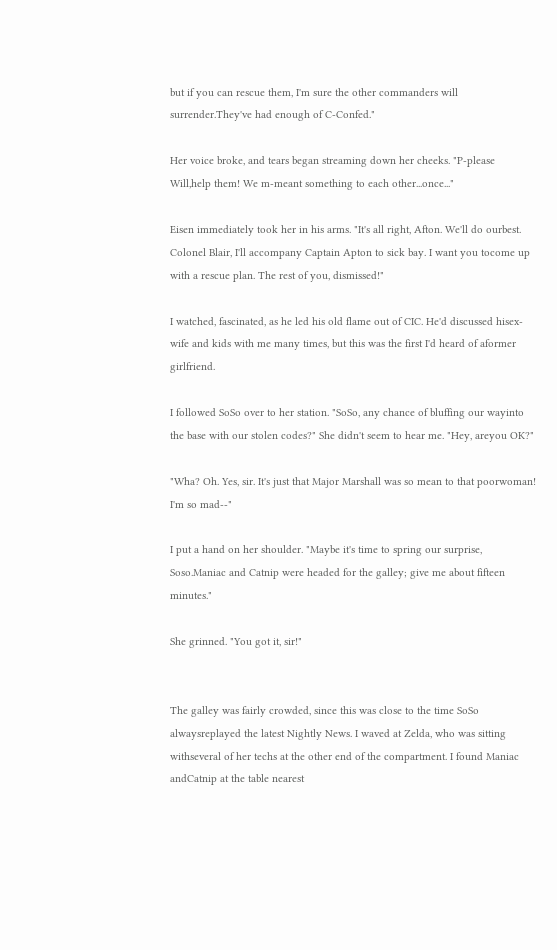but if you can rescue them, I'm sure the other commanders will surrender.They've had enough of C-Confed."

Her voice broke, and tears began streaming down her cheeks. "P-please Will,help them! We m-meant something to each other...once..."

Eisen immediately took her in his arms. "It's all right, Afton. We'll do ourbest. Colonel Blair, I'll accompany Captain Apton to sick bay. I want you tocome up with a rescue plan. The rest of you, dismissed!"

I watched, fascinated, as he led his old flame out of CIC. He'd discussed hisex-wife and kids with me many times, but this was the first I'd heard of aformer girlfriend.

I followed SoSo over to her station. "SoSo, any chance of bluffing our wayinto the base with our stolen codes?" She didn't seem to hear me. "Hey, areyou OK?"

"Wha? Oh. Yes, sir. It's just that Major Marshall was so mean to that poorwoman! I'm so mad--"

I put a hand on her shoulder. "Maybe it's time to spring our surprise, Soso.Maniac and Catnip were headed for the galley; give me about fifteen minutes."

She grinned. "You got it, sir!"


The galley was fairly crowded, since this was close to the time SoSo alwaysreplayed the latest Nightly News. I waved at Zelda, who was sitting withseveral of her techs at the other end of the compartment. I found Maniac andCatnip at the table nearest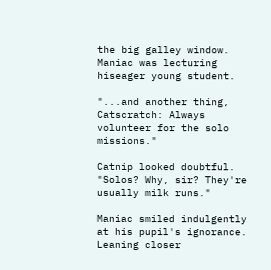the big galley window. Maniac was lecturing hiseager young student.

"...and another thing, Catscratch: Always volunteer for the solo missions."

Catnip looked doubtful. "Solos? Why, sir? They're usually milk runs."

Maniac smiled indulgently at his pupil's ignorance. Leaning closer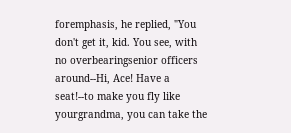foremphasis, he replied, "You don't get it, kid. You see, with no overbearingsenior officers around--Hi, Ace! Have a seat!--to make you fly like yourgrandma, you can take the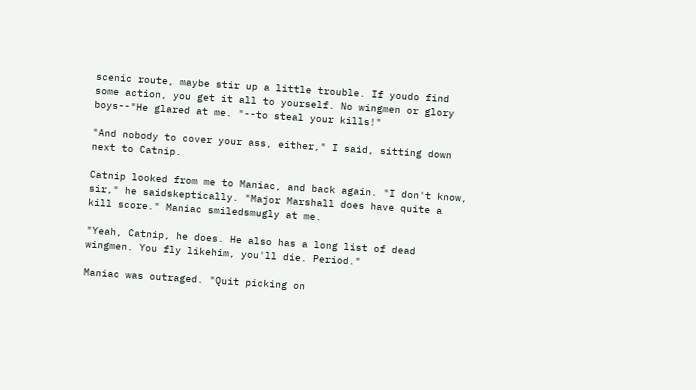scenic route, maybe stir up a little trouble. If youdo find some action, you get it all to yourself. No wingmen or glory boys--"He glared at me. "--to steal your kills!"

"And nobody to cover your ass, either," I said, sitting down next to Catnip.

Catnip looked from me to Maniac, and back again. "I don't know, sir," he saidskeptically. "Major Marshall does have quite a kill score." Maniac smiledsmugly at me.

"Yeah, Catnip, he does. He also has a long list of dead wingmen. You fly likehim, you'll die. Period."

Maniac was outraged. "Quit picking on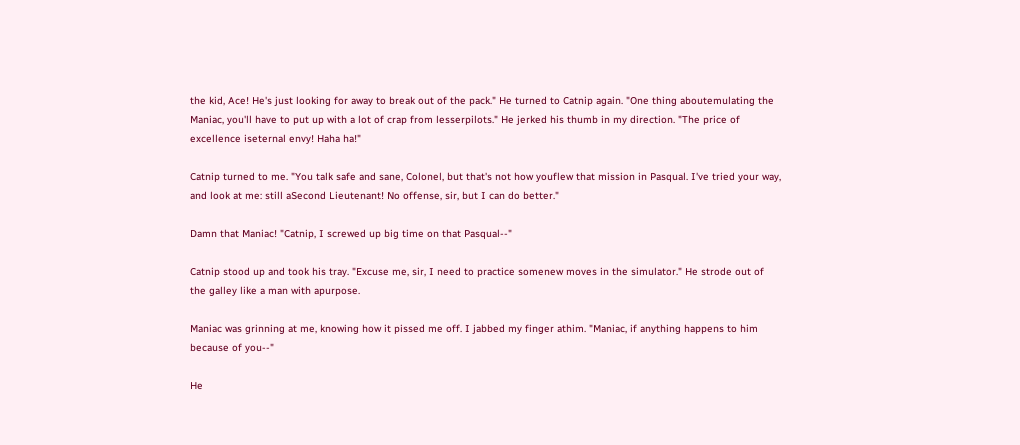the kid, Ace! He's just looking for away to break out of the pack." He turned to Catnip again. "One thing aboutemulating the Maniac, you'll have to put up with a lot of crap from lesserpilots." He jerked his thumb in my direction. "The price of excellence iseternal envy! Haha ha!"

Catnip turned to me. "You talk safe and sane, Colonel, but that's not how youflew that mission in Pasqual. I've tried your way, and look at me: still aSecond Lieutenant! No offense, sir, but I can do better."

Damn that Maniac! "Catnip, I screwed up big time on that Pasqual--"

Catnip stood up and took his tray. "Excuse me, sir, I need to practice somenew moves in the simulator." He strode out of the galley like a man with apurpose.

Maniac was grinning at me, knowing how it pissed me off. I jabbed my finger athim. "Maniac, if anything happens to him because of you--"

He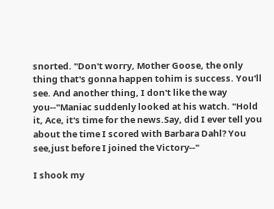snorted. "Don't worry, Mother Goose, the only thing that's gonna happen tohim is success. You'll see. And another thing, I don't like the way you--"Maniac suddenly looked at his watch. "Hold it, Ace, it's time for the news.Say, did I ever tell you about the time I scored with Barbara Dahl? You see,just before I joined the Victory--"

I shook my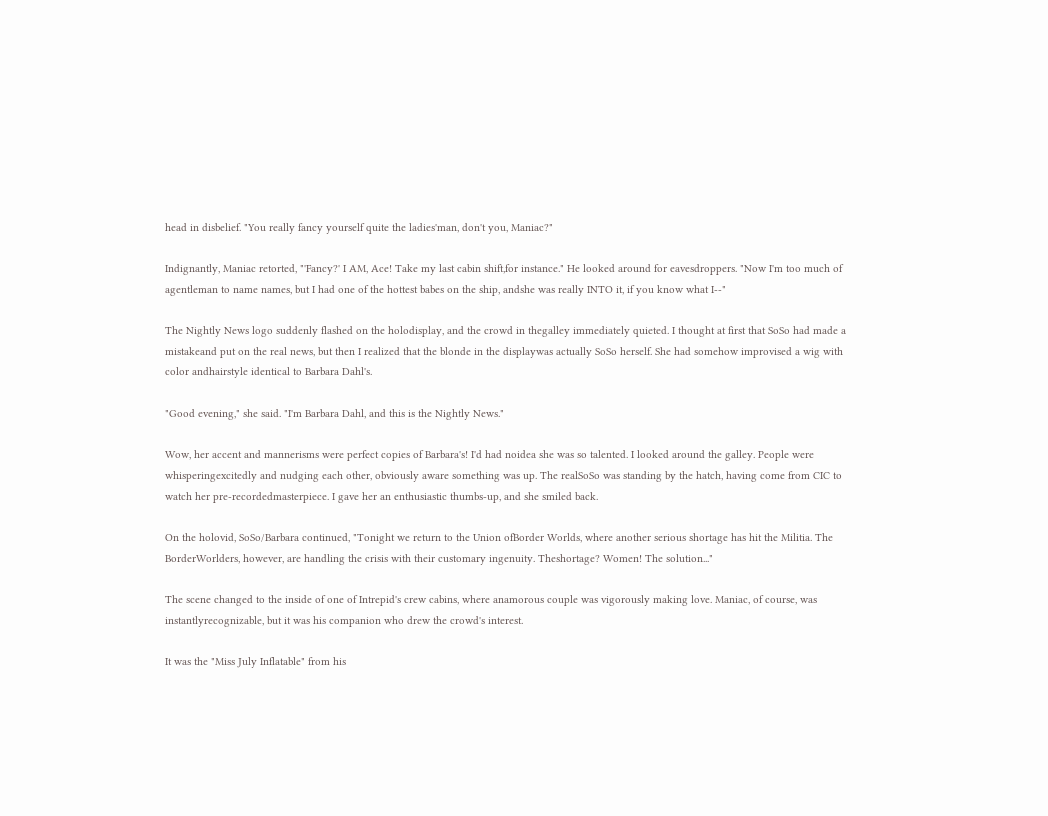head in disbelief. "You really fancy yourself quite the ladies'man, don't you, Maniac?"

Indignantly, Maniac retorted, "'Fancy?' I AM, Ace! Take my last cabin shift,for instance." He looked around for eavesdroppers. "Now I'm too much of agentleman to name names, but I had one of the hottest babes on the ship, andshe was really INTO it, if you know what I--"

The Nightly News logo suddenly flashed on the holodisplay, and the crowd in thegalley immediately quieted. I thought at first that SoSo had made a mistakeand put on the real news, but then I realized that the blonde in the displaywas actually SoSo herself. She had somehow improvised a wig with color andhairstyle identical to Barbara Dahl's.

"Good evening," she said. "I'm Barbara Dahl, and this is the Nightly News."

Wow, her accent and mannerisms were perfect copies of Barbara's! I'd had noidea she was so talented. I looked around the galley. People were whisperingexcitedly and nudging each other, obviously aware something was up. The realSoSo was standing by the hatch, having come from CIC to watch her pre-recordedmasterpiece. I gave her an enthusiastic thumbs-up, and she smiled back.

On the holovid, SoSo/Barbara continued, "Tonight we return to the Union ofBorder Worlds, where another serious shortage has hit the Militia. The BorderWorlders, however, are handling the crisis with their customary ingenuity. Theshortage? Women! The solution..."

The scene changed to the inside of one of Intrepid's crew cabins, where anamorous couple was vigorously making love. Maniac, of course, was instantlyrecognizable, but it was his companion who drew the crowd's interest.

It was the "Miss July Inflatable" from his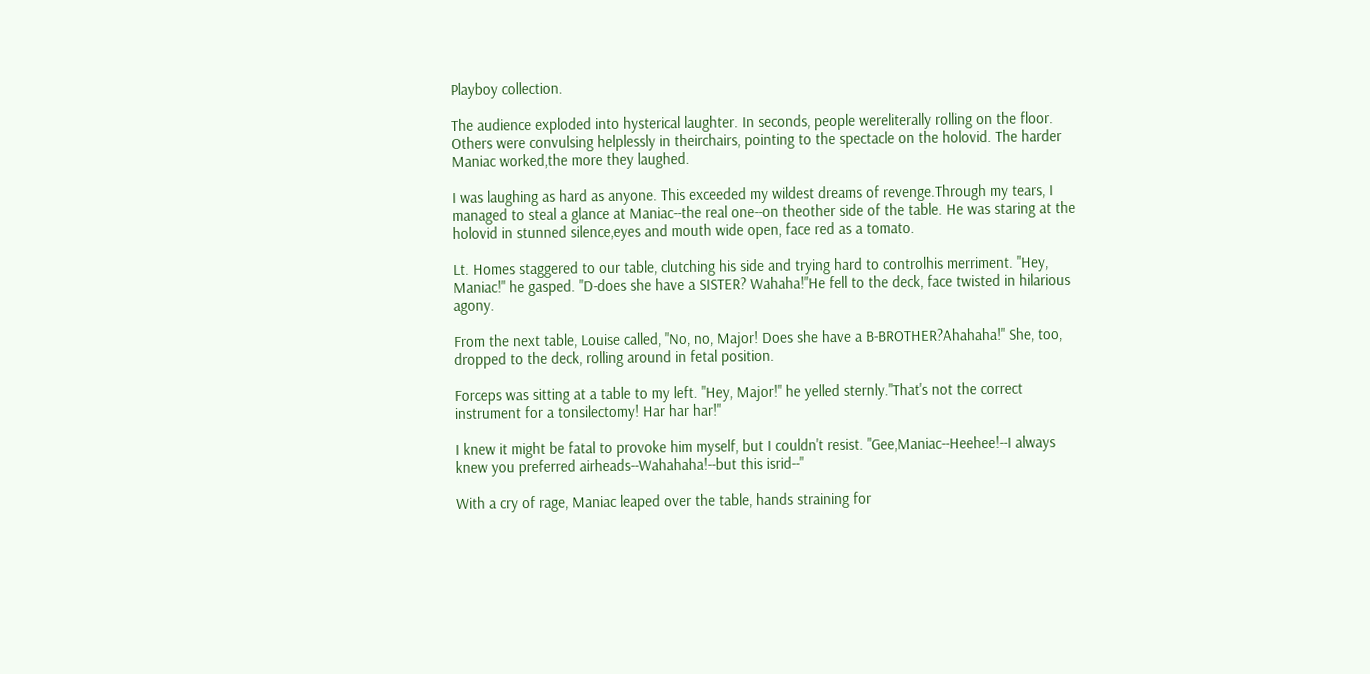Playboy collection.

The audience exploded into hysterical laughter. In seconds, people wereliterally rolling on the floor. Others were convulsing helplessly in theirchairs, pointing to the spectacle on the holovid. The harder Maniac worked,the more they laughed.

I was laughing as hard as anyone. This exceeded my wildest dreams of revenge.Through my tears, I managed to steal a glance at Maniac--the real one--on theother side of the table. He was staring at the holovid in stunned silence,eyes and mouth wide open, face red as a tomato.

Lt. Homes staggered to our table, clutching his side and trying hard to controlhis merriment. "Hey, Maniac!" he gasped. "D-does she have a SISTER? Wahaha!"He fell to the deck, face twisted in hilarious agony.

From the next table, Louise called, "No, no, Major! Does she have a B-BROTHER?Ahahaha!" She, too, dropped to the deck, rolling around in fetal position.

Forceps was sitting at a table to my left. "Hey, Major!" he yelled sternly."That's not the correct instrument for a tonsilectomy! Har har har!"

I knew it might be fatal to provoke him myself, but I couldn't resist. "Gee,Maniac--Heehee!--I always knew you preferred airheads--Wahahaha!--but this isrid--"

With a cry of rage, Maniac leaped over the table, hands straining for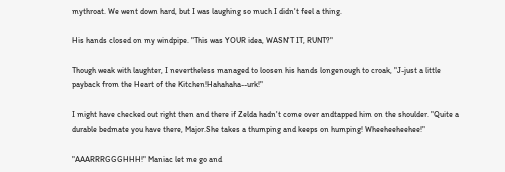mythroat. We went down hard, but I was laughing so much I didn't feel a thing.

His hands closed on my windpipe. "This was YOUR idea, WASN'T IT, RUNT?"

Though weak with laughter, I nevertheless managed to loosen his hands longenough to croak, "J-just a little payback from the Heart of the Kitchen!Hahahaha--urk!"

I might have checked out right then and there if Zelda hadn't come over andtapped him on the shoulder. "Quite a durable bedmate you have there, Major.She takes a thumping and keeps on humping! Wheeheeheehee!"

"AAARRRGGGHHH!" Maniac let me go and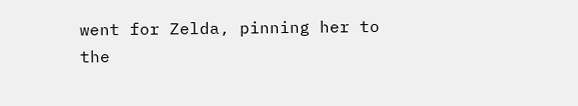went for Zelda, pinning her to the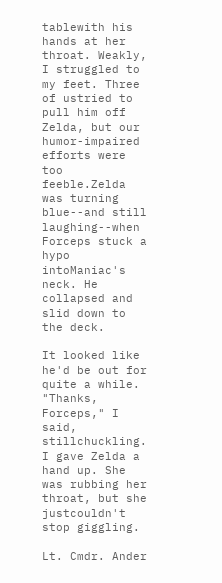tablewith his hands at her throat. Weakly, I struggled to my feet. Three of ustried to pull him off Zelda, but our humor-impaired efforts were too feeble.Zelda was turning blue--and still laughing--when Forceps stuck a hypo intoManiac's neck. He collapsed and slid down to the deck.

It looked like he'd be out for quite a while. "Thanks, Forceps," I said, stillchuckling. I gave Zelda a hand up. She was rubbing her throat, but she justcouldn't stop giggling.

Lt. Cmdr. Ander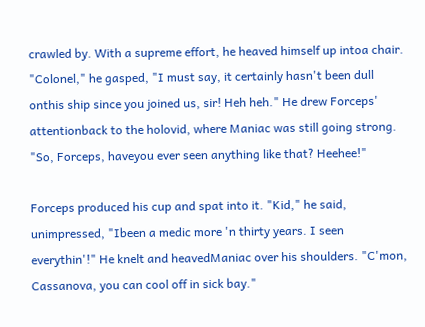crawled by. With a supreme effort, he heaved himself up intoa chair. "Colonel," he gasped, "I must say, it certainly hasn't been dull onthis ship since you joined us, sir! Heh heh." He drew Forceps' attentionback to the holovid, where Maniac was still going strong. "So, Forceps, haveyou ever seen anything like that? Heehee!"

Forceps produced his cup and spat into it. "Kid," he said, unimpressed, "Ibeen a medic more 'n thirty years. I seen everythin'!" He knelt and heavedManiac over his shoulders. "C'mon, Cassanova, you can cool off in sick bay."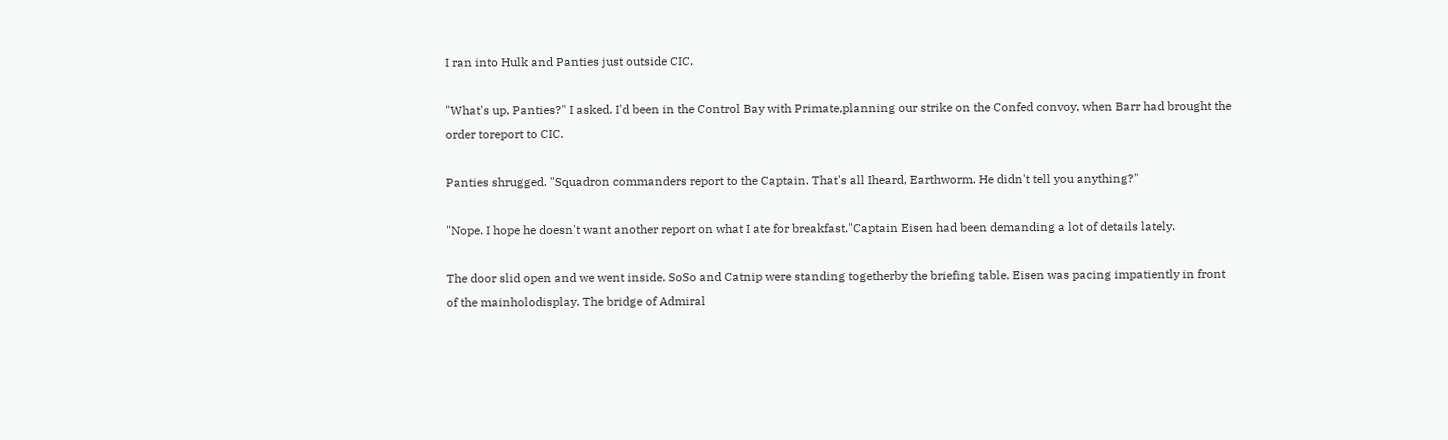I ran into Hulk and Panties just outside CIC.

"What's up, Panties?" I asked. I'd been in the Control Bay with Primate,planning our strike on the Confed convoy, when Barr had brought the order toreport to CIC.

Panties shrugged. "Squadron commanders report to the Captain. That's all Iheard, Earthworm. He didn't tell you anything?"

"Nope. I hope he doesn't want another report on what I ate for breakfast."Captain Eisen had been demanding a lot of details lately.

The door slid open and we went inside. SoSo and Catnip were standing togetherby the briefing table. Eisen was pacing impatiently in front of the mainholodisplay. The bridge of Admiral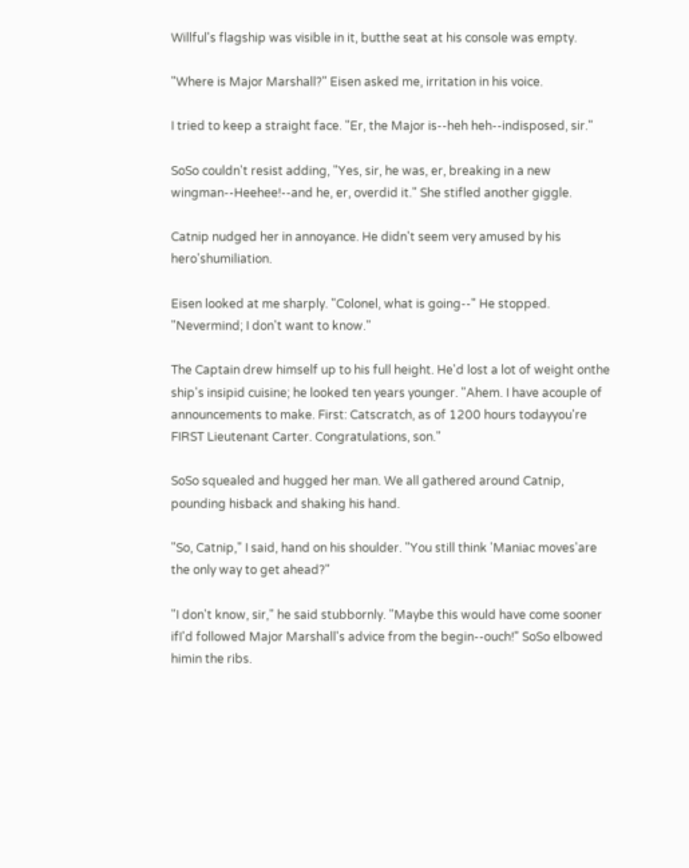Willful's flagship was visible in it, butthe seat at his console was empty.

"Where is Major Marshall?" Eisen asked me, irritation in his voice.

I tried to keep a straight face. "Er, the Major is--heh heh--indisposed, sir."

SoSo couldn't resist adding, "Yes, sir, he was, er, breaking in a new wingman--Heehee!--and he, er, overdid it." She stifled another giggle.

Catnip nudged her in annoyance. He didn't seem very amused by his hero'shumiliation.

Eisen looked at me sharply. "Colonel, what is going--" He stopped. "Nevermind; I don't want to know."

The Captain drew himself up to his full height. He'd lost a lot of weight onthe ship's insipid cuisine; he looked ten years younger. "Ahem. I have acouple of announcements to make. First: Catscratch, as of 1200 hours todayyou're FIRST Lieutenant Carter. Congratulations, son."

SoSo squealed and hugged her man. We all gathered around Catnip, pounding hisback and shaking his hand.

"So, Catnip," I said, hand on his shoulder. "You still think 'Maniac moves'are the only way to get ahead?"

"I don't know, sir," he said stubbornly. "Maybe this would have come sooner ifI'd followed Major Marshall's advice from the begin--ouch!" SoSo elbowed himin the ribs.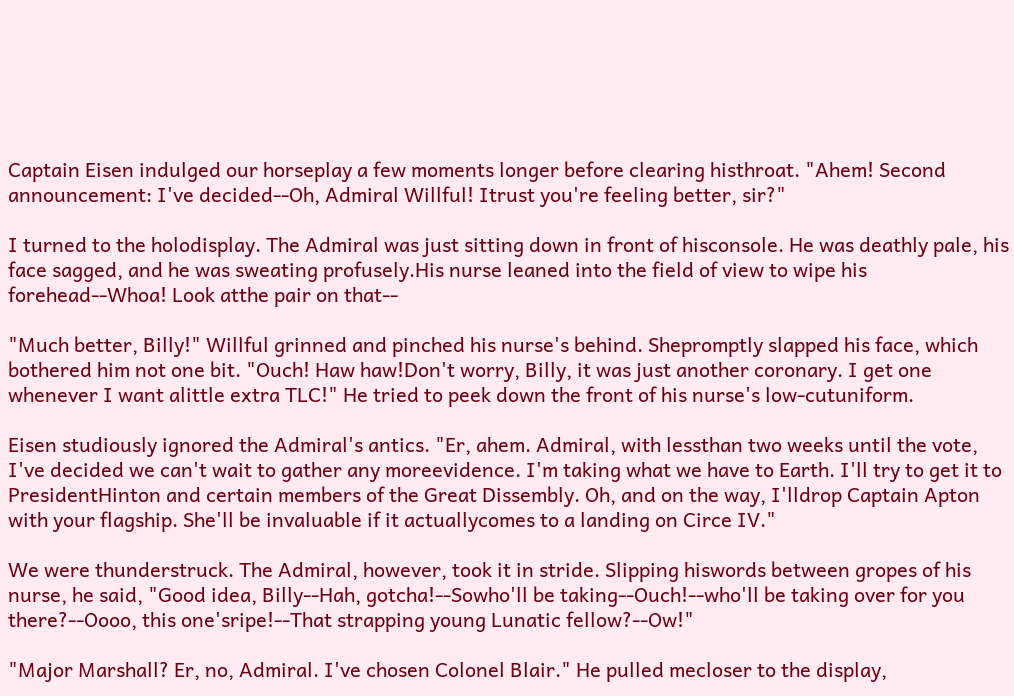Captain Eisen indulged our horseplay a few moments longer before clearing histhroat. "Ahem! Second announcement: I've decided--Oh, Admiral Willful! Itrust you're feeling better, sir?"

I turned to the holodisplay. The Admiral was just sitting down in front of hisconsole. He was deathly pale, his face sagged, and he was sweating profusely.His nurse leaned into the field of view to wipe his forehead--Whoa! Look atthe pair on that--

"Much better, Billy!" Willful grinned and pinched his nurse's behind. Shepromptly slapped his face, which bothered him not one bit. "Ouch! Haw haw!Don't worry, Billy, it was just another coronary. I get one whenever I want alittle extra TLC!" He tried to peek down the front of his nurse's low-cutuniform.

Eisen studiously ignored the Admiral's antics. "Er, ahem. Admiral, with lessthan two weeks until the vote, I've decided we can't wait to gather any moreevidence. I'm taking what we have to Earth. I'll try to get it to PresidentHinton and certain members of the Great Dissembly. Oh, and on the way, I'lldrop Captain Apton with your flagship. She'll be invaluable if it actuallycomes to a landing on Circe IV."

We were thunderstruck. The Admiral, however, took it in stride. Slipping hiswords between gropes of his nurse, he said, "Good idea, Billy--Hah, gotcha!--Sowho'll be taking--Ouch!--who'll be taking over for you there?--Oooo, this one'sripe!--That strapping young Lunatic fellow?--Ow!"

"Major Marshall? Er, no, Admiral. I've chosen Colonel Blair." He pulled mecloser to the display,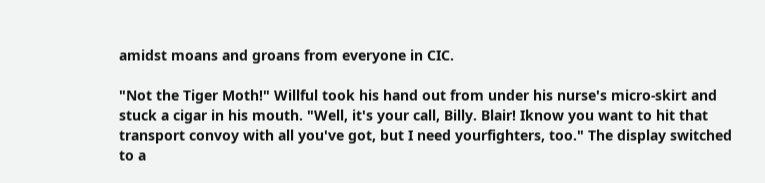amidst moans and groans from everyone in CIC.

"Not the Tiger Moth!" Willful took his hand out from under his nurse's micro-skirt and stuck a cigar in his mouth. "Well, it's your call, Billy. Blair! Iknow you want to hit that transport convoy with all you've got, but I need yourfighters, too." The display switched to a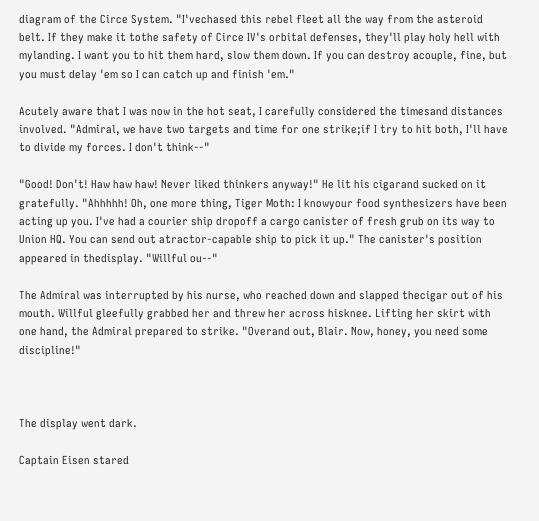diagram of the Circe System. "I'vechased this rebel fleet all the way from the asteroid belt. If they make it tothe safety of Circe IV's orbital defenses, they'll play holy hell with mylanding. I want you to hit them hard, slow them down. If you can destroy acouple, fine, but you must delay 'em so I can catch up and finish 'em."

Acutely aware that I was now in the hot seat, I carefully considered the timesand distances involved. "Admiral, we have two targets and time for one strike;if I try to hit both, I'll have to divide my forces. I don't think--"

"Good! Don't! Haw haw haw! Never liked thinkers anyway!" He lit his cigarand sucked on it gratefully. "Ahhhhh! Oh, one more thing, Tiger Moth: I knowyour food synthesizers have been acting up you. I've had a courier ship dropoff a cargo canister of fresh grub on its way to Union HQ. You can send out atractor-capable ship to pick it up." The canister's position appeared in thedisplay. "Willful ou--"

The Admiral was interrupted by his nurse, who reached down and slapped thecigar out of his mouth. Willful gleefully grabbed her and threw her across hisknee. Lifting her skirt with one hand, the Admiral prepared to strike. "Overand out, Blair. Now, honey, you need some discipline!"



The display went dark.

Captain Eisen stared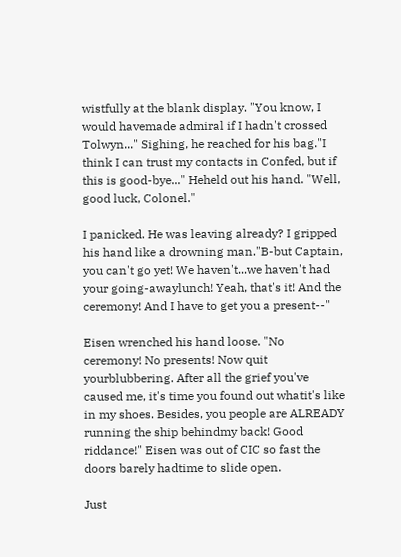wistfully at the blank display. "You know, I would havemade admiral if I hadn't crossed Tolwyn..." Sighing, he reached for his bag."I think I can trust my contacts in Confed, but if this is good-bye..." Heheld out his hand. "Well, good luck, Colonel."

I panicked. He was leaving already? I gripped his hand like a drowning man."B-but Captain, you can't go yet! We haven't...we haven't had your going-awaylunch! Yeah, that's it! And the ceremony! And I have to get you a present--"

Eisen wrenched his hand loose. "No ceremony! No presents! Now quit yourblubbering. After all the grief you've caused me, it's time you found out whatit's like in my shoes. Besides, you people are ALREADY running the ship behindmy back! Good riddance!" Eisen was out of CIC so fast the doors barely hadtime to slide open.

Just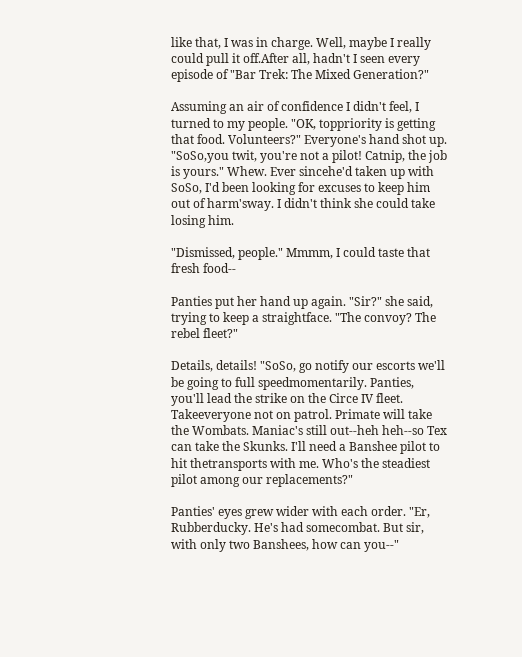like that, I was in charge. Well, maybe I really could pull it off.After all, hadn't I seen every episode of "Bar Trek: The Mixed Generation?"

Assuming an air of confidence I didn't feel, I turned to my people. "OK, toppriority is getting that food. Volunteers?" Everyone's hand shot up. "SoSo,you twit, you're not a pilot! Catnip, the job is yours." Whew. Ever sincehe'd taken up with SoSo, I'd been looking for excuses to keep him out of harm'sway. I didn't think she could take losing him.

"Dismissed, people." Mmmm, I could taste that fresh food--

Panties put her hand up again. "Sir?" she said, trying to keep a straightface. "The convoy? The rebel fleet?"

Details, details! "SoSo, go notify our escorts we'll be going to full speedmomentarily. Panties, you'll lead the strike on the Circe IV fleet. Takeeveryone not on patrol. Primate will take the Wombats. Maniac's still out--heh heh--so Tex can take the Skunks. I'll need a Banshee pilot to hit thetransports with me. Who's the steadiest pilot among our replacements?"

Panties' eyes grew wider with each order. "Er, Rubberducky. He's had somecombat. But sir, with only two Banshees, how can you--"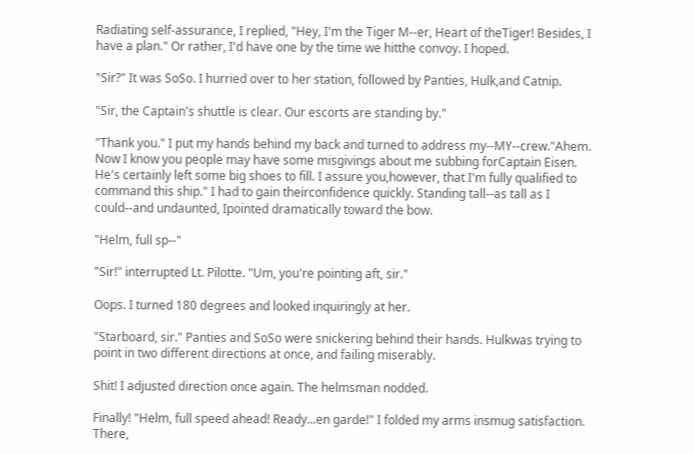Radiating self-assurance, I replied, "Hey, I'm the Tiger M--er, Heart of theTiger! Besides, I have a plan." Or rather, I'd have one by the time we hitthe convoy. I hoped.

"Sir?" It was SoSo. I hurried over to her station, followed by Panties, Hulk,and Catnip.

"Sir, the Captain's shuttle is clear. Our escorts are standing by."

"Thank you." I put my hands behind my back and turned to address my--MY--crew."Ahem. Now I know you people may have some misgivings about me subbing forCaptain Eisen. He's certainly left some big shoes to fill. I assure you,however, that I'm fully qualified to command this ship." I had to gain theirconfidence quickly. Standing tall--as tall as I could--and undaunted, Ipointed dramatically toward the bow.

"Helm, full sp--"

"Sir!" interrupted Lt. Pilotte. "Um, you're pointing aft, sir."

Oops. I turned 180 degrees and looked inquiringly at her.

"Starboard, sir." Panties and SoSo were snickering behind their hands. Hulkwas trying to point in two different directions at once, and failing miserably.

Shit! I adjusted direction once again. The helmsman nodded.

Finally! "Helm, full speed ahead! Ready...en garde!" I folded my arms insmug satisfaction. There,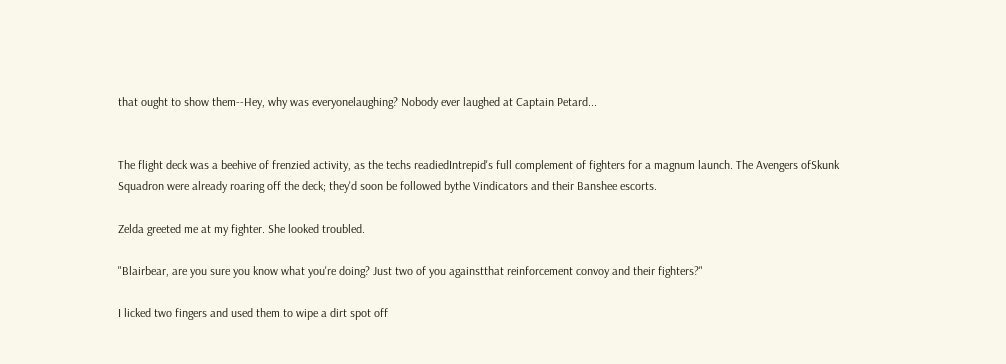that ought to show them--Hey, why was everyonelaughing? Nobody ever laughed at Captain Petard...


The flight deck was a beehive of frenzied activity, as the techs readiedIntrepid's full complement of fighters for a magnum launch. The Avengers ofSkunk Squadron were already roaring off the deck; they'd soon be followed bythe Vindicators and their Banshee escorts.

Zelda greeted me at my fighter. She looked troubled.

"Blairbear, are you sure you know what you're doing? Just two of you againstthat reinforcement convoy and their fighters?"

I licked two fingers and used them to wipe a dirt spot off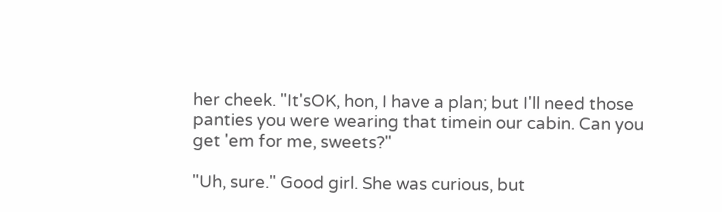her cheek. "It'sOK, hon, I have a plan; but I'll need those panties you were wearing that timein our cabin. Can you get 'em for me, sweets?"

"Uh, sure." Good girl. She was curious, but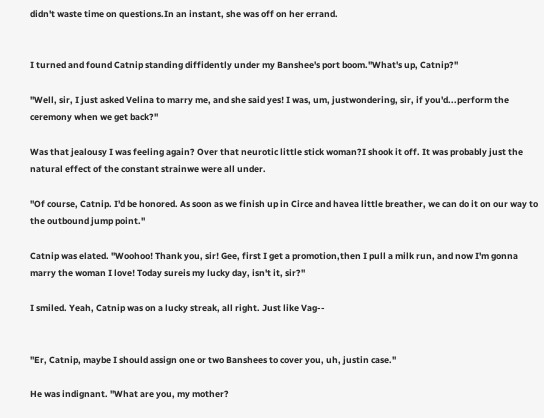didn't waste time on questions.In an instant, she was off on her errand.


I turned and found Catnip standing diffidently under my Banshee's port boom."What's up, Catnip?"

"Well, sir, I just asked Velina to marry me, and she said yes! I was, um, justwondering, sir, if you'd...perform the ceremony when we get back?"

Was that jealousy I was feeling again? Over that neurotic little stick woman?I shook it off. It was probably just the natural effect of the constant strainwe were all under.

"Of course, Catnip. I'd be honored. As soon as we finish up in Circe and havea little breather, we can do it on our way to the outbound jump point."

Catnip was elated. "Woohoo! Thank you, sir! Gee, first I get a promotion,then I pull a milk run, and now I'm gonna marry the woman I love! Today sureis my lucky day, isn't it, sir?"

I smiled. Yeah, Catnip was on a lucky streak, all right. Just like Vag--


"Er, Catnip, maybe I should assign one or two Banshees to cover you, uh, justin case."

He was indignant. "What are you, my mother?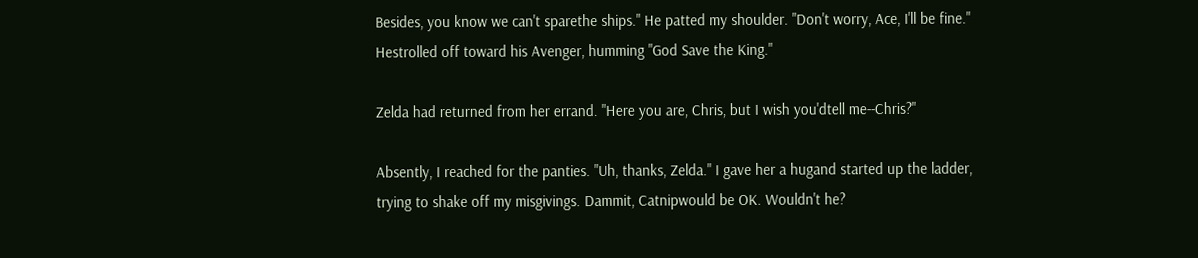Besides, you know we can't sparethe ships." He patted my shoulder. "Don't worry, Ace, I'll be fine." Hestrolled off toward his Avenger, humming "God Save the King."

Zelda had returned from her errand. "Here you are, Chris, but I wish you'dtell me--Chris?"

Absently, I reached for the panties. "Uh, thanks, Zelda." I gave her a hugand started up the ladder, trying to shake off my misgivings. Dammit, Catnipwould be OK. Wouldn't he?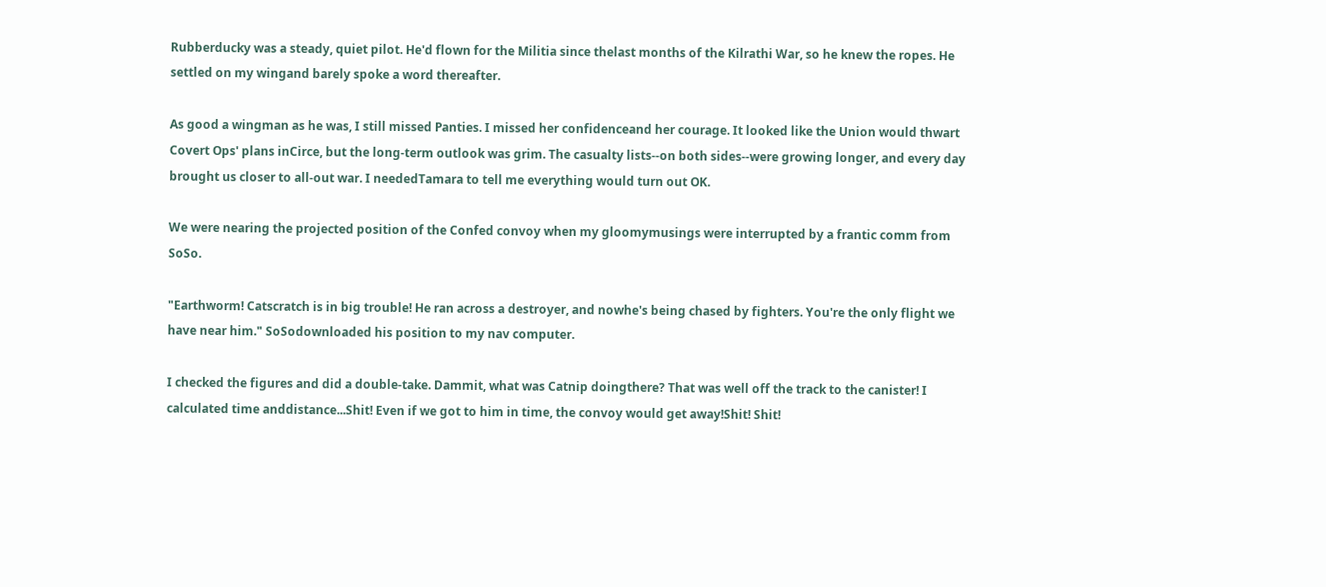Rubberducky was a steady, quiet pilot. He'd flown for the Militia since thelast months of the Kilrathi War, so he knew the ropes. He settled on my wingand barely spoke a word thereafter.

As good a wingman as he was, I still missed Panties. I missed her confidenceand her courage. It looked like the Union would thwart Covert Ops' plans inCirce, but the long-term outlook was grim. The casualty lists--on both sides--were growing longer, and every day brought us closer to all-out war. I neededTamara to tell me everything would turn out OK.

We were nearing the projected position of the Confed convoy when my gloomymusings were interrupted by a frantic comm from SoSo.

"Earthworm! Catscratch is in big trouble! He ran across a destroyer, and nowhe's being chased by fighters. You're the only flight we have near him." SoSodownloaded his position to my nav computer.

I checked the figures and did a double-take. Dammit, what was Catnip doingthere? That was well off the track to the canister! I calculated time anddistance...Shit! Even if we got to him in time, the convoy would get away!Shit! Shit!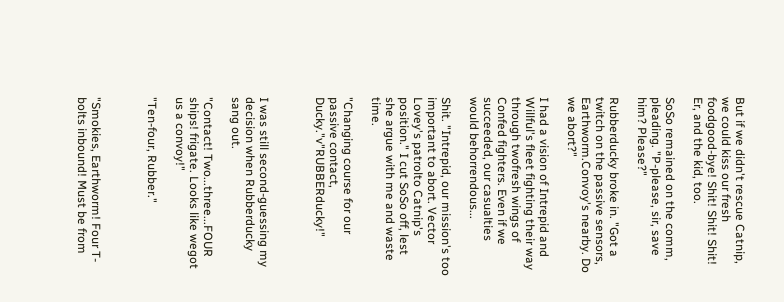But if we didn't rescue Catnip, we could kiss our fresh foodgood-bye! Shit! Shit! Shit! Er, and the kid, too.

SoSo remained on the comm, pleading. "P-please, sir, save him? Please?"

Rubberducky broke in. "Got a twitch on the passive sensors, Earthworm.Convoy's nearby. Do we abort?"

I had a vision of Intrepid and Willful's fleet fighting their way through twofresh wings of Confed fighters. Even if we succeeded, our casualties would behorrendous...

Shit. "Intrepid, our mission's too important to abort. Vector Lovey's patrolto Catnip's position." I cut SoSo off, lest she argue with me and waste time.

"Changing course for our passive contact, Ducky."v"RUBBERducky!"



I was still second-guessing my decision when Rubberducky sang out.

"Contact! Two...three...FOUR ships! frigate. Looks like wegot us a convoy!"

"Ten-four, Rubber."



"Smokies, Earthworm! Four T-bolts inbound! Must be from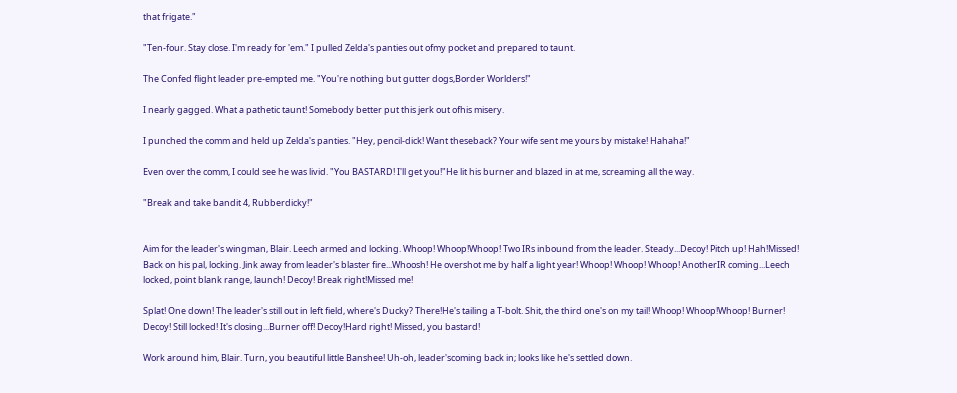that frigate."

"Ten-four. Stay close. I'm ready for 'em." I pulled Zelda's panties out ofmy pocket and prepared to taunt.

The Confed flight leader pre-empted me. "You're nothing but gutter dogs,Border Worlders!"

I nearly gagged. What a pathetic taunt! Somebody better put this jerk out ofhis misery.

I punched the comm and held up Zelda's panties. "Hey, pencil-dick! Want theseback? Your wife sent me yours by mistake! Hahaha!"

Even over the comm, I could see he was livid. "You BASTARD! I'll get you!"He lit his burner and blazed in at me, screaming all the way.

"Break and take bandit 4, Rubberdicky!"


Aim for the leader's wingman, Blair. Leech armed and locking. Whoop! Whoop!Whoop! Two IRs inbound from the leader. Steady...Decoy! Pitch up! Hah!Missed! Back on his pal, locking. Jink away from leader's blaster fire...Whoosh! He overshot me by half a light year! Whoop! Whoop! Whoop! AnotherIR coming...Leech locked, point blank range, launch! Decoy! Break right!Missed me!

Splat! One down! The leader's still out in left field, where's Ducky? There!He's tailing a T-bolt. Shit, the third one's on my tail! Whoop! Whoop!Whoop! Burner! Decoy! Still locked! It's closing...Burner off! Decoy!Hard right! Missed, you bastard!

Work around him, Blair. Turn, you beautiful little Banshee! Uh-oh, leader'scoming back in; looks like he's settled down.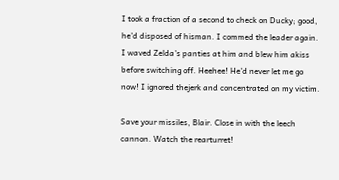I took a fraction of a second to check on Ducky; good, he'd disposed of hisman. I commed the leader again. I waved Zelda's panties at him and blew him akiss before switching off. Heehee! He'd never let me go now! I ignored thejerk and concentrated on my victim.

Save your missiles, Blair. Close in with the leech cannon. Watch the rearturret!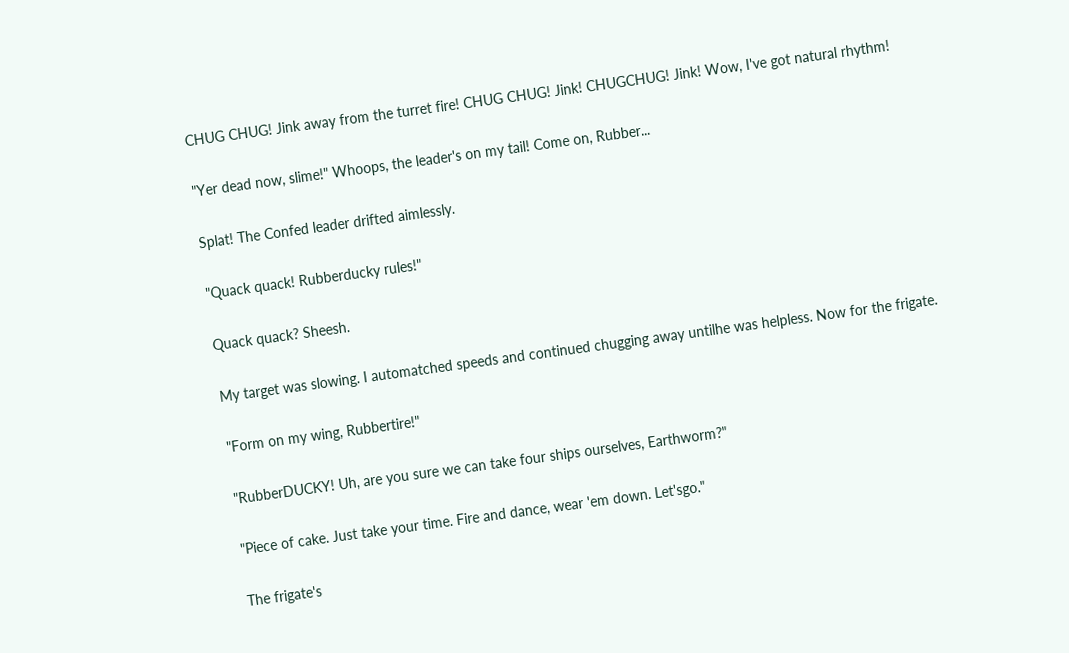CHUG CHUG! Jink away from the turret fire! CHUG CHUG! Jink! CHUGCHUG! Jink! Wow, I've got natural rhythm!

"Yer dead now, slime!" Whoops, the leader's on my tail! Come on, Rubber...

Splat! The Confed leader drifted aimlessly.

"Quack quack! Rubberducky rules!"

Quack quack? Sheesh.

My target was slowing. I automatched speeds and continued chugging away untilhe was helpless. Now for the frigate.

"Form on my wing, Rubbertire!"

"RubberDUCKY! Uh, are you sure we can take four ships ourselves, Earthworm?"

"Piece of cake. Just take your time. Fire and dance, wear 'em down. Let'sgo."

The frigate's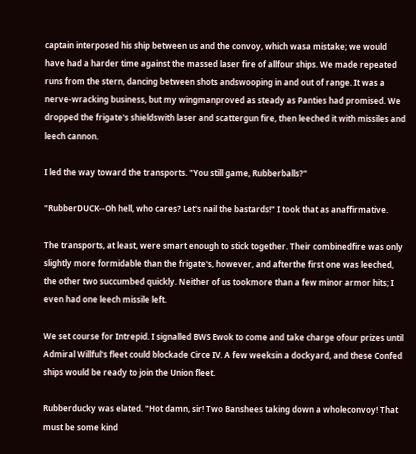captain interposed his ship between us and the convoy, which wasa mistake; we would have had a harder time against the massed laser fire of allfour ships. We made repeated runs from the stern, dancing between shots andswooping in and out of range. It was a nerve-wracking business, but my wingmanproved as steady as Panties had promised. We dropped the frigate's shieldswith laser and scattergun fire, then leeched it with missiles and leech cannon.

I led the way toward the transports. "You still game, Rubberballs?"

"RubberDUCK--Oh hell, who cares? Let's nail the bastards!" I took that as anaffirmative.

The transports, at least, were smart enough to stick together. Their combinedfire was only slightly more formidable than the frigate's, however, and afterthe first one was leeched, the other two succumbed quickly. Neither of us tookmore than a few minor armor hits; I even had one leech missile left.

We set course for Intrepid. I signalled BWS Ewok to come and take charge ofour prizes until Admiral Willful's fleet could blockade Circe IV. A few weeksin a dockyard, and these Confed ships would be ready to join the Union fleet.

Rubberducky was elated. "Hot damn, sir! Two Banshees taking down a wholeconvoy! That must be some kind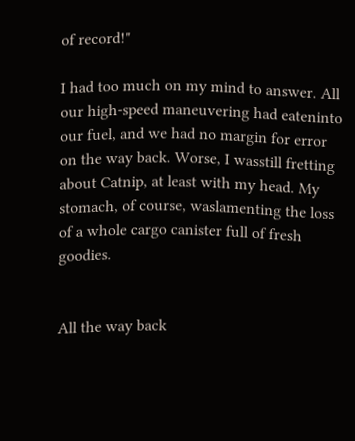of record!"

I had too much on my mind to answer. All our high-speed maneuvering had eateninto our fuel, and we had no margin for error on the way back. Worse, I wasstill fretting about Catnip, at least with my head. My stomach, of course, waslamenting the loss of a whole cargo canister full of fresh goodies.


All the way back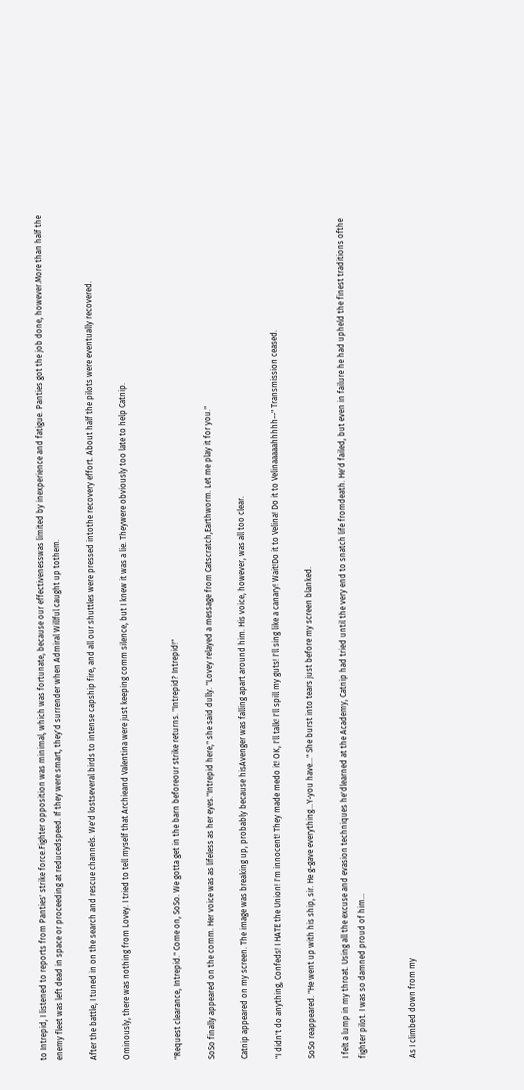to Intrepid, I listened to reports from Panties' strike force.Fighter opposition was minimal, which was fortunate, because our effectivenesswas limited by inexperience and fatigue. Panties got the job done, however.More than half the enemy fleet was left dead in space or proceeding at reducedspeed. If they were smart, they'd surrender when Admiral Willful caught up tothem.

After the battle, I tuned in on the search and rescue channels. We'd lostseveral birds to intense capship fire, and all our shuttles were pressed intothe recovery effort. About half the pilots were eventually recovered.

Ominously, there was nothing from Lovey. I tried to tell myself that Archieand Valentina were just keeping comm silence, but I knew it was a lie. Theywere obviously too late to help Catnip.


"Request clearance, Intrepid." Come on, SoSo. We gotta get in the barn beforeour strike returns. "Intrepid? Intrepid!"

SoSo finally appeared on the comm. Her voice was as lifeless as her eyes."Intrepid here," she said dully. "Lovey relayed a message from Catscratch,Earthworm. Let me play it for you."

Catnip appeared on my screen. The image was breaking up, probably because hisAvenger was falling apart around him. His voice, however, was all too clear.

"I didn't do anything, Confeds! I HATE the Union! I'm innocent! They made medo it! OK, I'll talk! I'll spill my guts! I'll sing like a canary! Wait!Do it to Velina! Do it to Velinaaaaahhhhh--" Transmission ceased.

SoSo reappeared. "He went up with his ship, sir. He g-gave everything...Y-you have..." She burst into tears just before my screen blanked.

I felt a lump in my throat. Using all the excuse and evasion techniques he'dlearned at the Academy, Catnip had tried until the very end to snatch life fromdeath. He'd failed, but even in failure he had upheld the finest traditions ofthe fighter pilot. I was so damned proud of him...


As I climbed down from my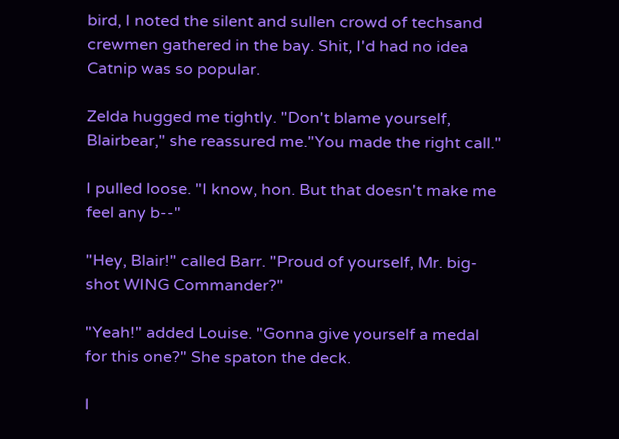bird, I noted the silent and sullen crowd of techsand crewmen gathered in the bay. Shit, I'd had no idea Catnip was so popular.

Zelda hugged me tightly. "Don't blame yourself, Blairbear," she reassured me."You made the right call."

I pulled loose. "I know, hon. But that doesn't make me feel any b--"

"Hey, Blair!" called Barr. "Proud of yourself, Mr. big-shot WING Commander?"

"Yeah!" added Louise. "Gonna give yourself a medal for this one?" She spaton the deck.

I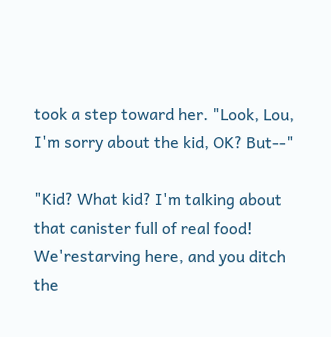took a step toward her. "Look, Lou, I'm sorry about the kid, OK? But--"

"Kid? What kid? I'm talking about that canister full of real food! We'restarving here, and you ditch the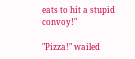eats to hit a stupid convoy!"

"Pizza!" wailed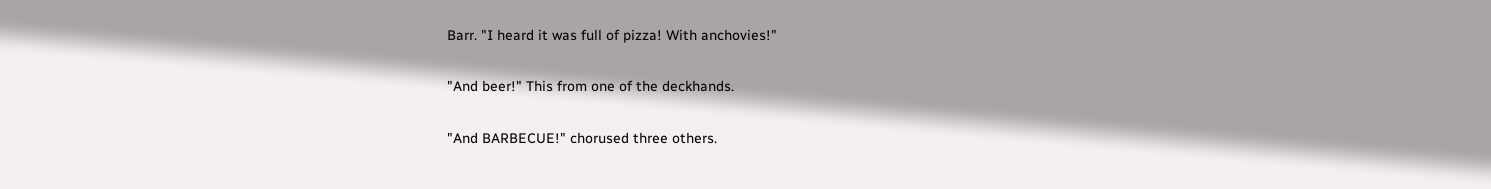Barr. "I heard it was full of pizza! With anchovies!"

"And beer!" This from one of the deckhands.

"And BARBECUE!" chorused three others.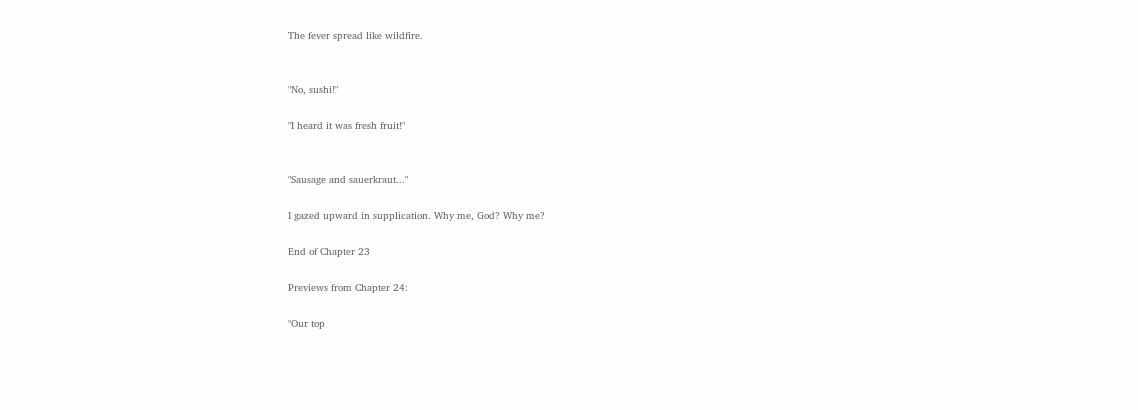The fever spread like wildfire.


"No, sushi!"

"I heard it was fresh fruit!"


"Sausage and sauerkraut..."

I gazed upward in supplication. Why me, God? Why me?

End of Chapter 23

Previews from Chapter 24:

"Our top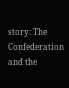story: The Confederation and the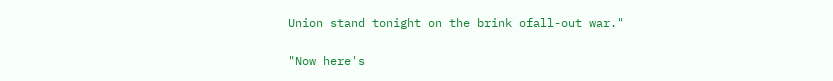Union stand tonight on the brink ofall-out war."

"Now here's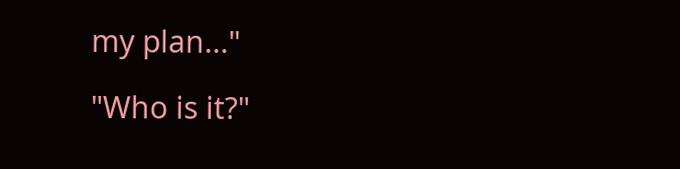my plan..."

"Who is it?"